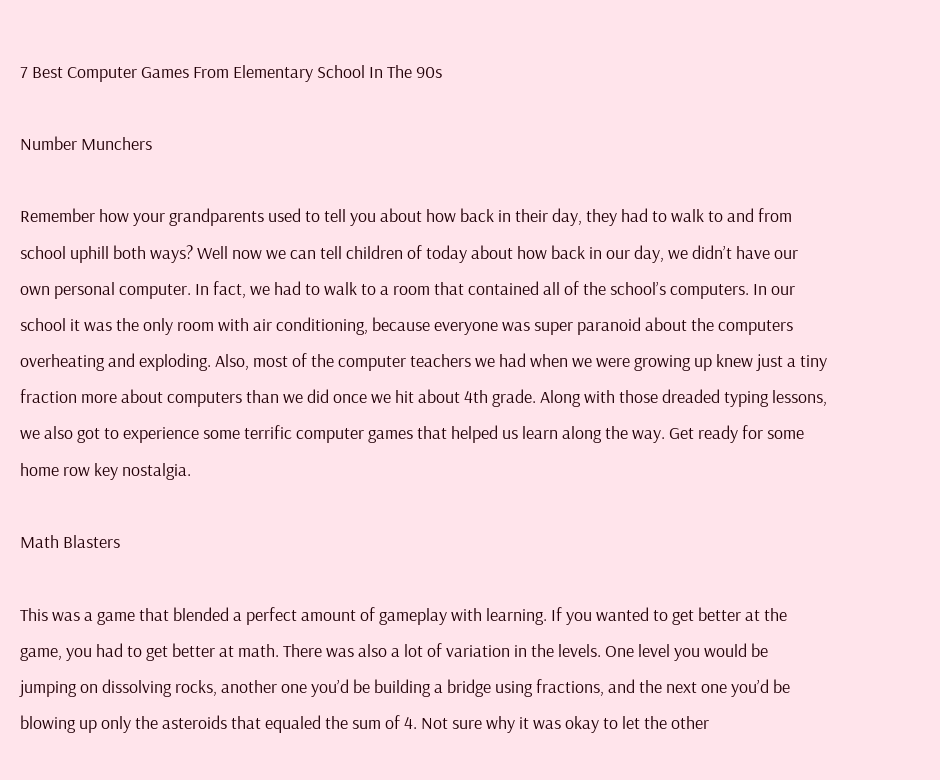7 Best Computer Games From Elementary School In The 90s

Number Munchers

Remember how your grandparents used to tell you about how back in their day, they had to walk to and from school uphill both ways? Well now we can tell children of today about how back in our day, we didn’t have our own personal computer. In fact, we had to walk to a room that contained all of the school’s computers. In our school it was the only room with air conditioning, because everyone was super paranoid about the computers overheating and exploding. Also, most of the computer teachers we had when we were growing up knew just a tiny fraction more about computers than we did once we hit about 4th grade. Along with those dreaded typing lessons, we also got to experience some terrific computer games that helped us learn along the way. Get ready for some home row key nostalgia.

Math Blasters

This was a game that blended a perfect amount of gameplay with learning. If you wanted to get better at the game, you had to get better at math. There was also a lot of variation in the levels. One level you would be jumping on dissolving rocks, another one you’d be building a bridge using fractions, and the next one you’d be blowing up only the asteroids that equaled the sum of 4. Not sure why it was okay to let the other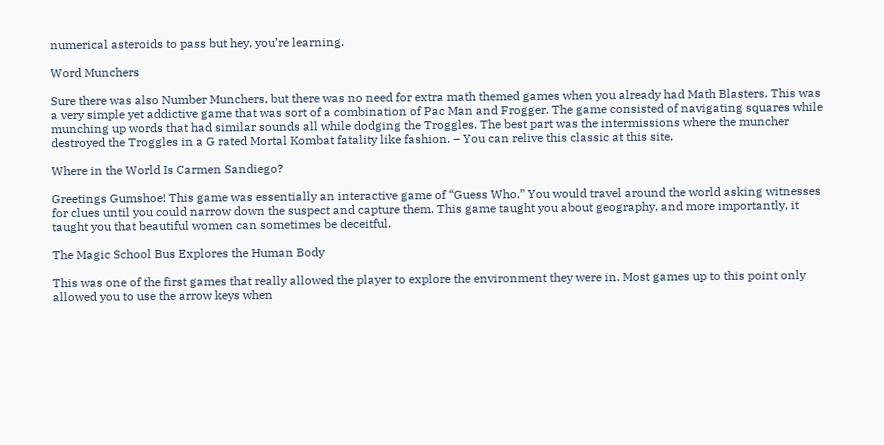numerical asteroids to pass but hey, you’re learning.

Word Munchers

Sure there was also Number Munchers, but there was no need for extra math themed games when you already had Math Blasters. This was a very simple yet addictive game that was sort of a combination of Pac Man and Frogger. The game consisted of navigating squares while munching up words that had similar sounds all while dodging the Troggles. The best part was the intermissions where the muncher destroyed the Troggles in a G rated Mortal Kombat fatality like fashion. – You can relive this classic at this site.

Where in the World Is Carmen Sandiego?

Greetings Gumshoe! This game was essentially an interactive game of “Guess Who.” You would travel around the world asking witnesses for clues until you could narrow down the suspect and capture them. This game taught you about geography, and more importantly, it taught you that beautiful women can sometimes be deceitful.

The Magic School Bus Explores the Human Body

This was one of the first games that really allowed the player to explore the environment they were in. Most games up to this point only allowed you to use the arrow keys when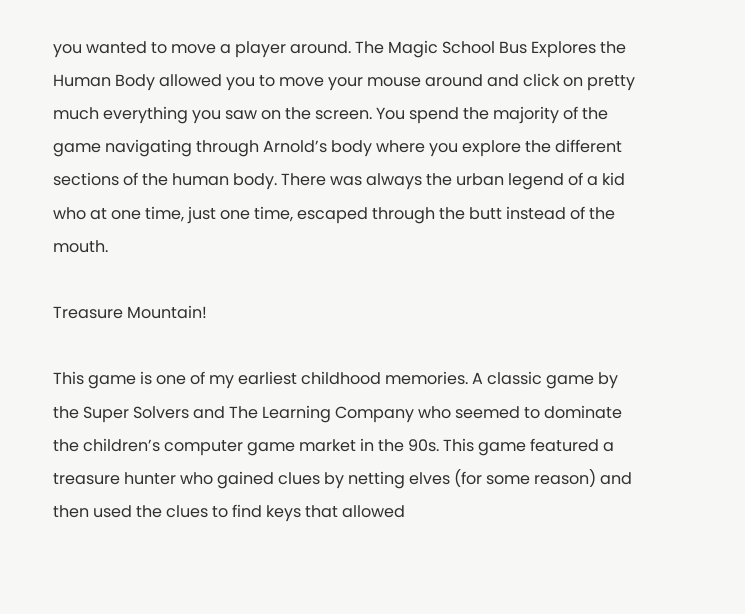you wanted to move a player around. The Magic School Bus Explores the Human Body allowed you to move your mouse around and click on pretty much everything you saw on the screen. You spend the majority of the game navigating through Arnold’s body where you explore the different sections of the human body. There was always the urban legend of a kid who at one time, just one time, escaped through the butt instead of the mouth.

Treasure Mountain!

This game is one of my earliest childhood memories. A classic game by the Super Solvers and The Learning Company who seemed to dominate the children’s computer game market in the 90s. This game featured a treasure hunter who gained clues by netting elves (for some reason) and then used the clues to find keys that allowed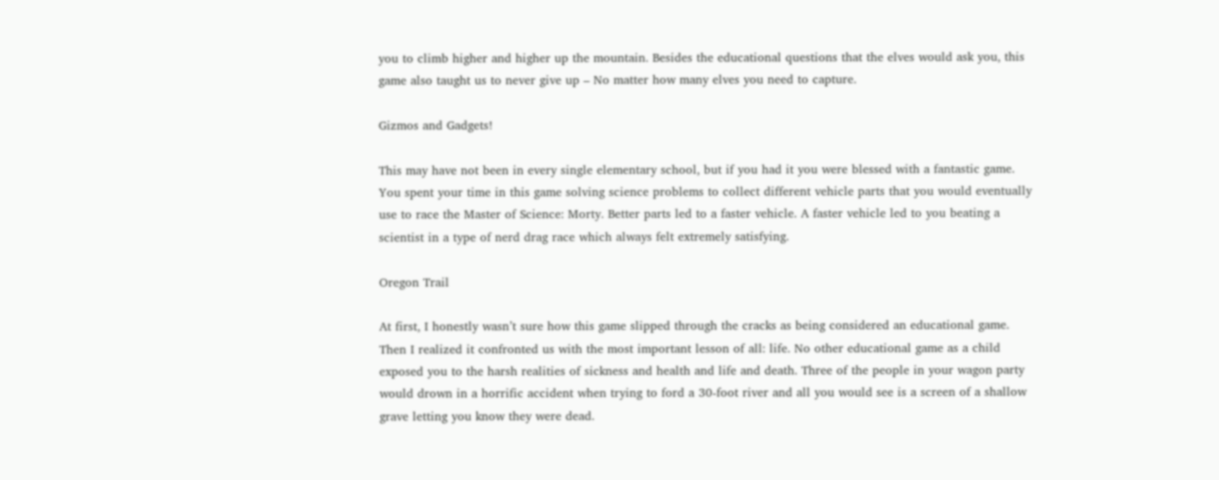you to climb higher and higher up the mountain. Besides the educational questions that the elves would ask you, this game also taught us to never give up – No matter how many elves you need to capture.

Gizmos and Gadgets!

This may have not been in every single elementary school, but if you had it you were blessed with a fantastic game. You spent your time in this game solving science problems to collect different vehicle parts that you would eventually use to race the Master of Science: Morty. Better parts led to a faster vehicle. A faster vehicle led to you beating a scientist in a type of nerd drag race which always felt extremely satisfying.

Oregon Trail

At first, I honestly wasn’t sure how this game slipped through the cracks as being considered an educational game. Then I realized it confronted us with the most important lesson of all: life. No other educational game as a child exposed you to the harsh realities of sickness and health and life and death. Three of the people in your wagon party would drown in a horrific accident when trying to ford a 30-foot river and all you would see is a screen of a shallow grave letting you know they were dead.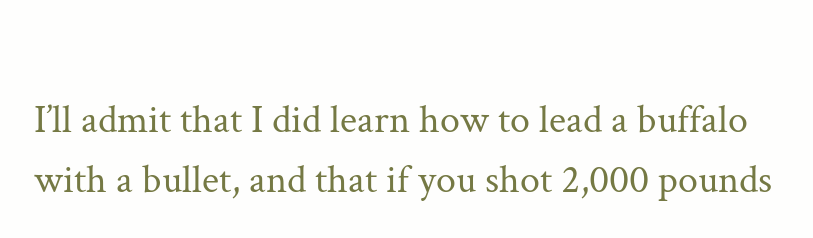I’ll admit that I did learn how to lead a buffalo with a bullet, and that if you shot 2,000 pounds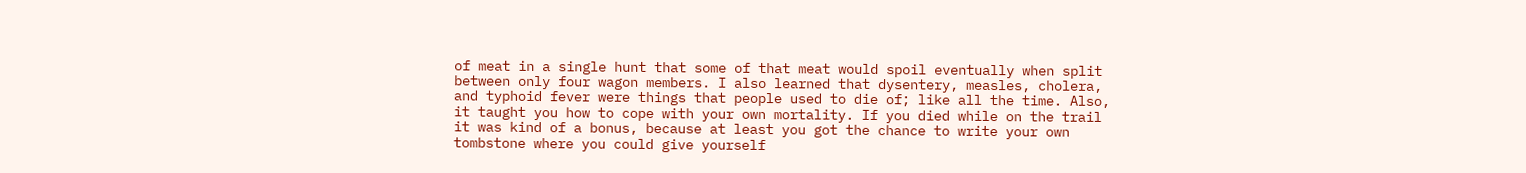of meat in a single hunt that some of that meat would spoil eventually when split between only four wagon members. I also learned that dysentery, measles, cholera, and typhoid fever were things that people used to die of; like all the time. Also, it taught you how to cope with your own mortality. If you died while on the trail it was kind of a bonus, because at least you got the chance to write your own tombstone where you could give yourself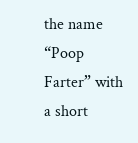the name “Poop Farter” with a short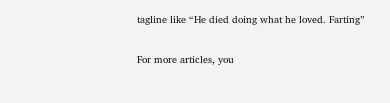tagline like “He died doing what he loved. Farting”

For more articles, you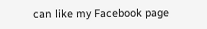can like my Facebook page